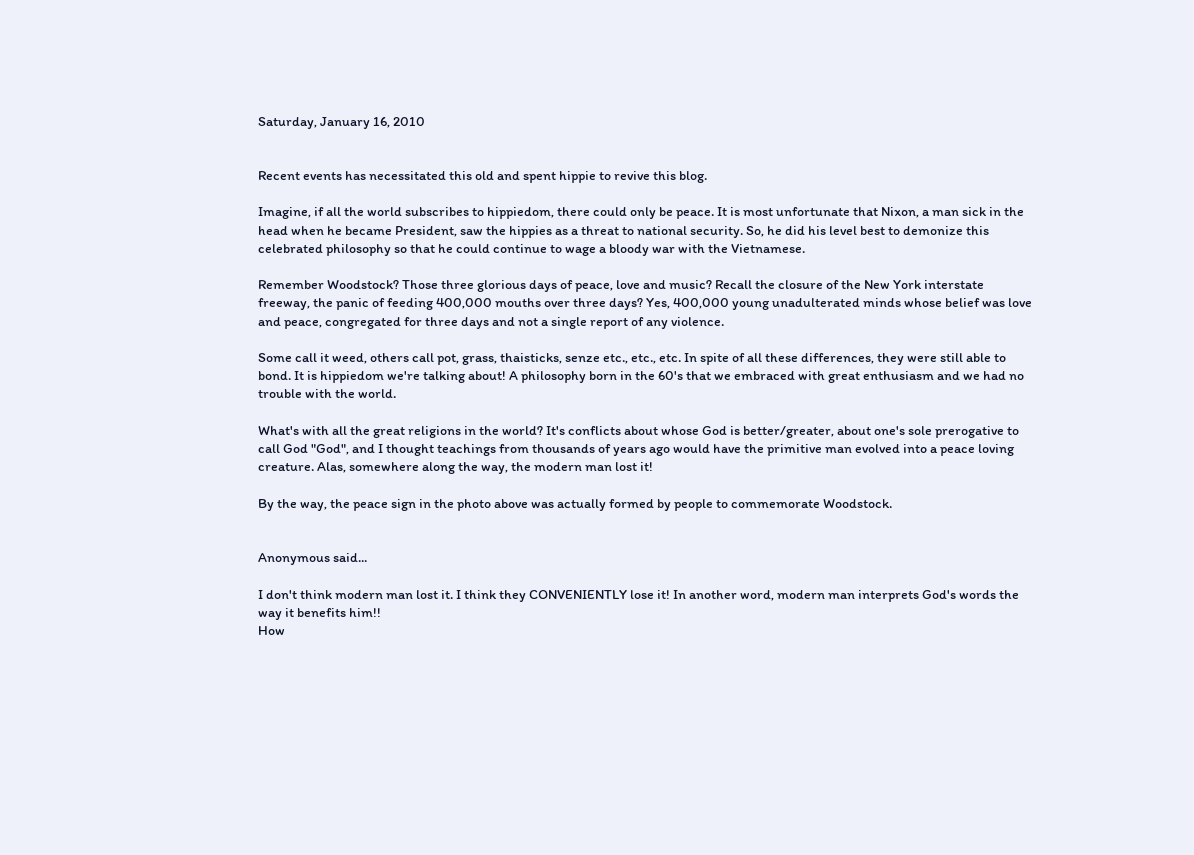Saturday, January 16, 2010


Recent events has necessitated this old and spent hippie to revive this blog.

Imagine, if all the world subscribes to hippiedom, there could only be peace. It is most unfortunate that Nixon, a man sick in the head when he became President, saw the hippies as a threat to national security. So, he did his level best to demonize this celebrated philosophy so that he could continue to wage a bloody war with the Vietnamese.

Remember Woodstock? Those three glorious days of peace, love and music? Recall the closure of the New York interstate freeway, the panic of feeding 400,000 mouths over three days? Yes, 400,000 young unadulterated minds whose belief was love and peace, congregated for three days and not a single report of any violence.

Some call it weed, others call pot, grass, thaisticks, senze etc., etc., etc. In spite of all these differences, they were still able to bond. It is hippiedom we're talking about! A philosophy born in the 60's that we embraced with great enthusiasm and we had no trouble with the world.

What's with all the great religions in the world? It's conflicts about whose God is better/greater, about one's sole prerogative to call God "God", and I thought teachings from thousands of years ago would have the primitive man evolved into a peace loving creature. Alas, somewhere along the way, the modern man lost it!

By the way, the peace sign in the photo above was actually formed by people to commemorate Woodstock.


Anonymous said...

I don't think modern man lost it. I think they CONVENIENTLY lose it! In another word, modern man interprets God's words the way it benefits him!!
How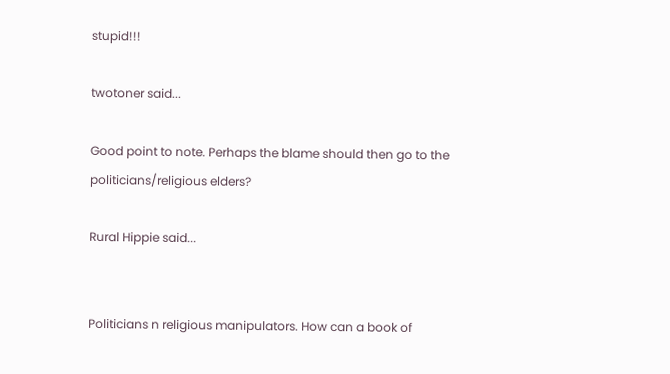stupid!!!

twotoner said...

Good point to note. Perhaps the blame should then go to the politicians/religious elders?

Rural Hippie said...


Politicians n religious manipulators. How can a book of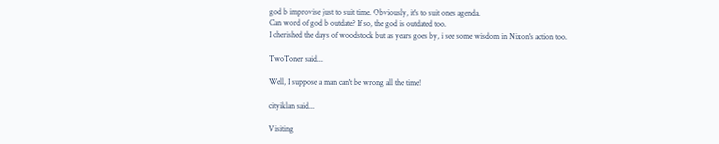god b improvise just to suit time. Obviously, it's to suit ones agenda.
Can word of god b outdate? If so, the god is outdated too.
I cherished the days of woodstock but as years goes by, i see some wisdom in Nixon's action too.

TwoToner said...

Well, I suppose a man can't be wrong all the time!

cityiklan said...

Visiting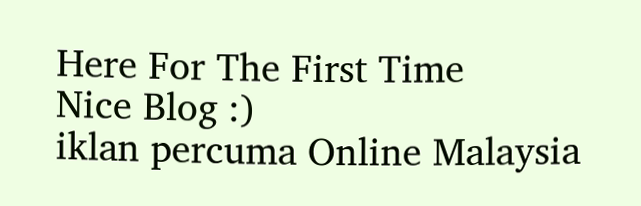Here For The First Time
Nice Blog :)
iklan percuma Online Malaysia